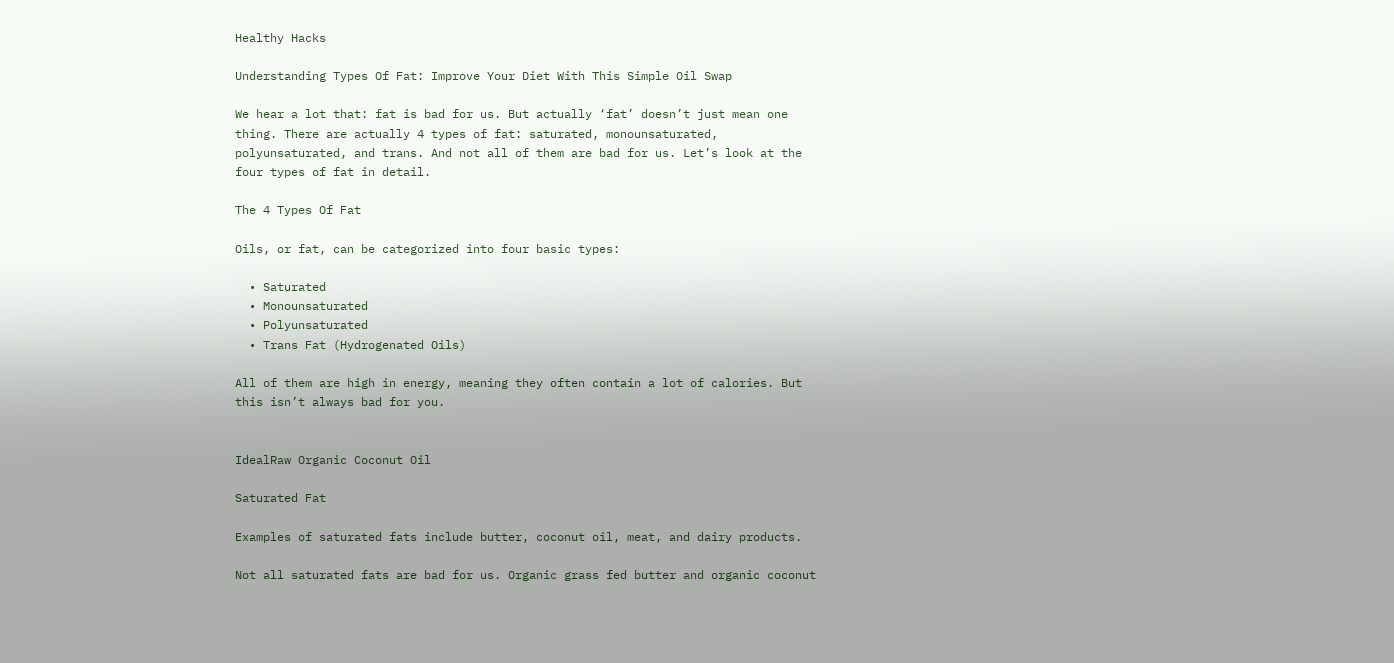Healthy Hacks

Understanding Types Of Fat: Improve Your Diet With This Simple Oil Swap

We hear a lot that: fat is bad for us. But actually ‘fat’ doesn’t just mean one thing. There are actually 4 types of fat: saturated, monounsaturated, polyunsaturated, and trans. And not all of them are bad for us. Let’s look at the four types of fat in detail.

The 4 Types Of Fat

Oils, or fat, can be categorized into four basic types:

  • Saturated
  • Monounsaturated
  • Polyunsaturated
  • Trans Fat (Hydrogenated Oils)

All of them are high in energy, meaning they often contain a lot of calories. But this isn’t always bad for you.


IdealRaw Organic Coconut Oil

Saturated Fat

Examples of saturated fats include butter, coconut oil, meat, and dairy products.

Not all saturated fats are bad for us. Organic grass fed butter and organic coconut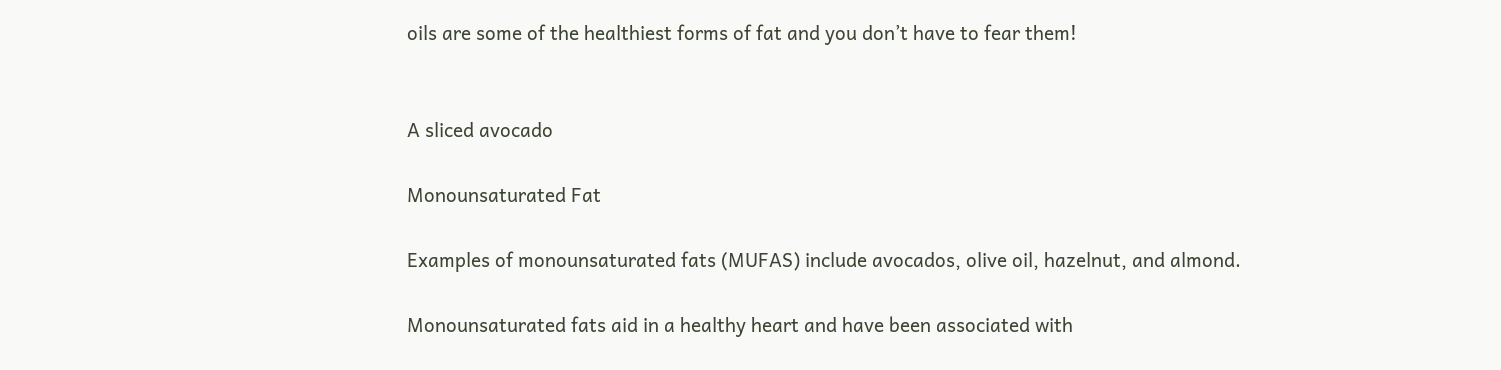oils are some of the healthiest forms of fat and you don’t have to fear them!


A sliced avocado

Monounsaturated Fat

Examples of monounsaturated fats (MUFAS) include avocados, olive oil, hazelnut, and almond.

Monounsaturated fats aid in a healthy heart and have been associated with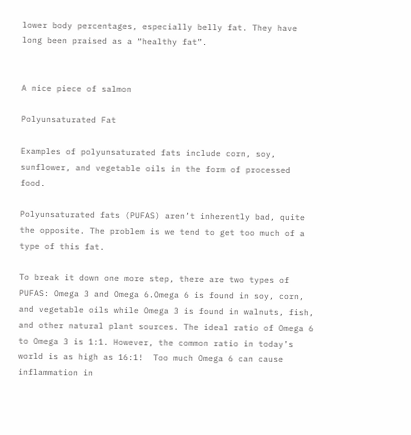lower body percentages, especially belly fat. They have long been praised as a “healthy fat”.


A nice piece of salmon

Polyunsaturated Fat

Examples of polyunsaturated fats include corn, soy, sunflower, and vegetable oils in the form of processed food.

Polyunsaturated fats (PUFAS) aren’t inherently bad, quite the opposite. The problem is we tend to get too much of a type of this fat.

To break it down one more step, there are two types of PUFAS: Omega 3 and Omega 6.Omega 6 is found in soy, corn, and vegetable oils while Omega 3 is found in walnuts, fish, and other natural plant sources. The ideal ratio of Omega 6 to Omega 3 is 1:1. However, the common ratio in today’s world is as high as 16:1!  Too much Omega 6 can cause inflammation in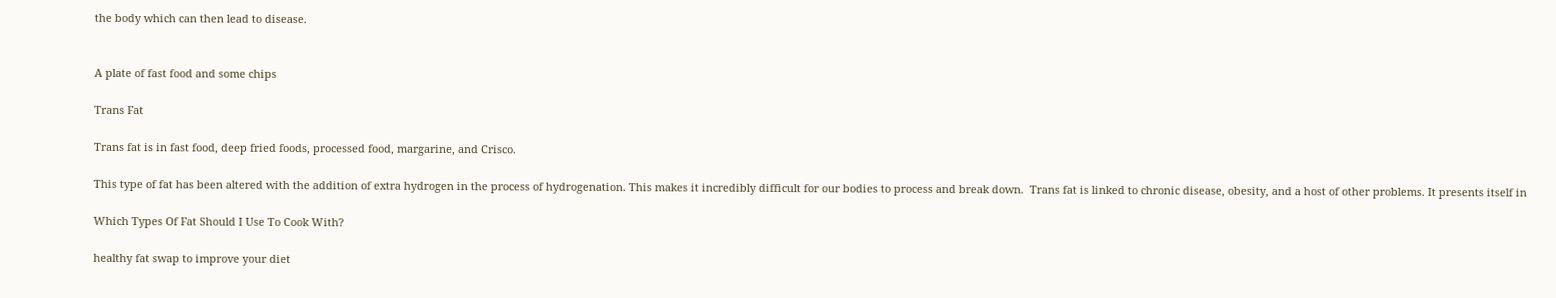the body which can then lead to disease.


A plate of fast food and some chips

Trans Fat

Trans fat is in fast food, deep fried foods, processed food, margarine, and Crisco.

This type of fat has been altered with the addition of extra hydrogen in the process of hydrogenation. This makes it incredibly difficult for our bodies to process and break down.  Trans fat is linked to chronic disease, obesity, and a host of other problems. It presents itself in

Which Types Of Fat Should I Use To Cook With?

healthy fat swap to improve your diet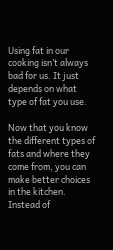Using fat in our cooking isn’t always bad for us. It just depends on what type of fat you use.

Now that you know the different types of fats and where they come from, you can make better choices in the kitchen. Instead of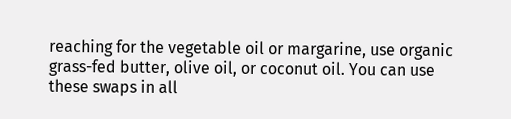reaching for the vegetable oil or margarine, use organic grass-fed butter, olive oil, or coconut oil. You can use these swaps in all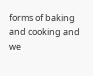forms of baking and cooking and we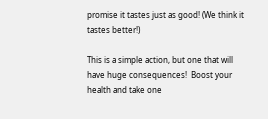promise it tastes just as good! (We think it tastes better!)

This is a simple action, but one that will have huge consequences!  Boost your health and take one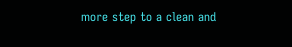more step to a clean and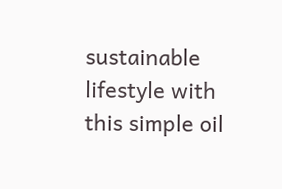sustainable lifestyle with this simple oil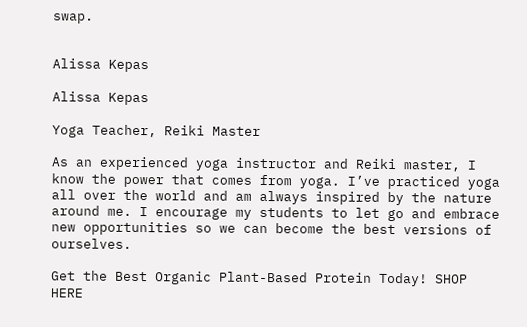swap.


Alissa Kepas

Alissa Kepas

Yoga Teacher, Reiki Master

As an experienced yoga instructor and Reiki master, I know the power that comes from yoga. I’ve practiced yoga all over the world and am always inspired by the nature around me. I encourage my students to let go and embrace new opportunities so we can become the best versions of ourselves.

Get the Best Organic Plant-Based Protein Today! SHOP HERE